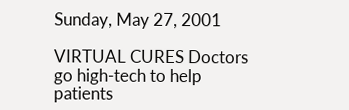Sunday, May 27, 2001

VIRTUAL CURES Doctors go high-tech to help patients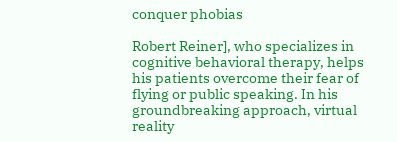conquer phobias

Robert Reiner], who specializes in cognitive behavioral therapy, helps his patients overcome their fear of flying or public speaking. In his groundbreaking approach, virtual reality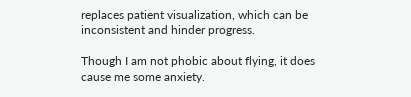replaces patient visualization, which can be inconsistent and hinder progress.

Though I am not phobic about flying, it does cause me some anxiety.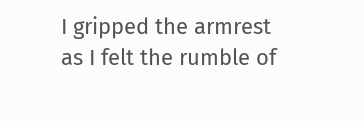I gripped the armrest as I felt the rumble of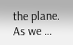the plane. As we …